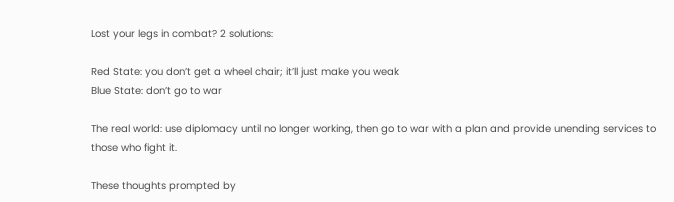Lost your legs in combat? 2 solutions:

Red State: you don’t get a wheel chair; it’ll just make you weak
Blue State: don’t go to war

The real world: use diplomacy until no longer working, then go to war with a plan and provide unending services to those who fight it.

These thoughts prompted by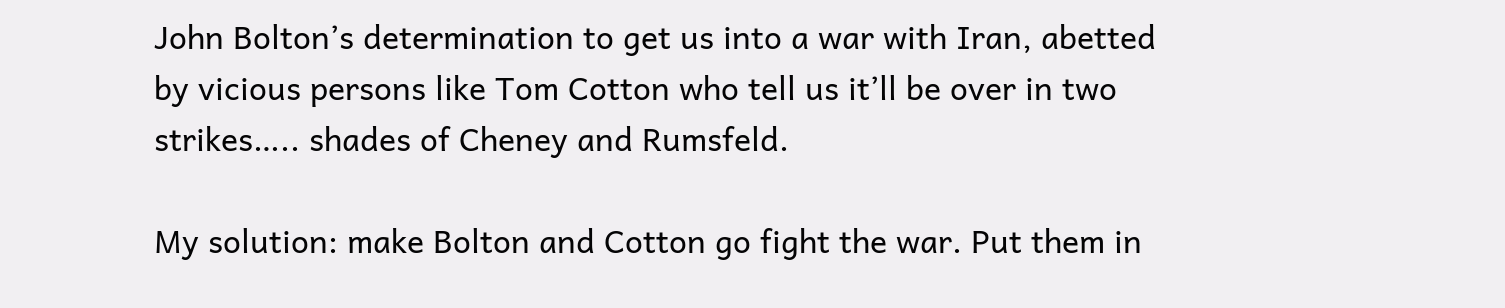John Bolton’s determination to get us into a war with Iran, abetted by vicious persons like Tom Cotton who tell us it’ll be over in two strikes….. shades of Cheney and Rumsfeld.

My solution: make Bolton and Cotton go fight the war. Put them in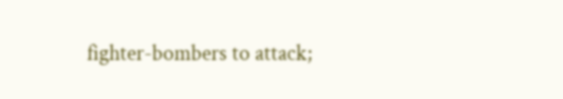fighter-bombers to attack;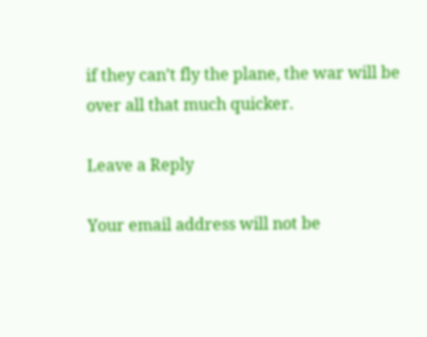if they can’t fly the plane, the war will be over all that much quicker.

Leave a Reply

Your email address will not be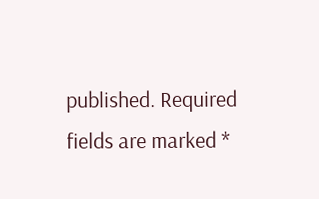published. Required fields are marked *